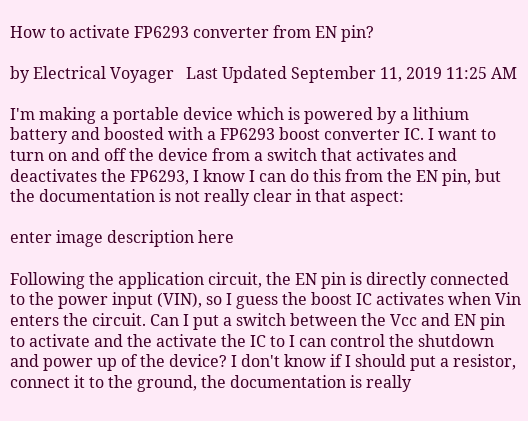How to activate FP6293 converter from EN pin?

by Electrical Voyager   Last Updated September 11, 2019 11:25 AM

I'm making a portable device which is powered by a lithium battery and boosted with a FP6293 boost converter IC. I want to turn on and off the device from a switch that activates and deactivates the FP6293, I know I can do this from the EN pin, but the documentation is not really clear in that aspect:

enter image description here

Following the application circuit, the EN pin is directly connected to the power input (VIN), so I guess the boost IC activates when Vin enters the circuit. Can I put a switch between the Vcc and EN pin to activate and the activate the IC to I can control the shutdown and power up of the device? I don't know if I should put a resistor, connect it to the ground, the documentation is really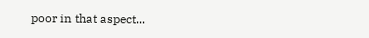poor in that aspect...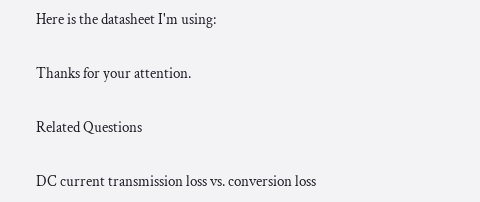Here is the datasheet I'm using:

Thanks for your attention.

Related Questions

DC current transmission loss vs. conversion loss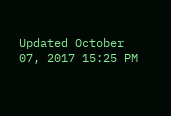Updated October 07, 2017 15:25 PM